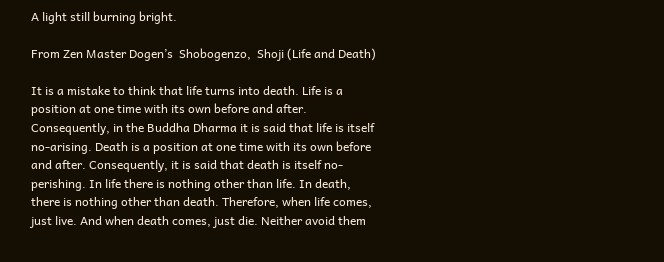A light still burning bright.

From Zen Master Dogen’s  Shobogenzo,  Shoji (Life and Death)

It is a mistake to think that life turns into death. Life is a position at one time with its own before and after. Consequently, in the Buddha Dharma it is said that life is itself no-arising. Death is a position at one time with its own before and after. Consequently, it is said that death is itself no-perishing. In life there is nothing other than life. In death, there is nothing other than death. Therefore, when life comes, just live. And when death comes, just die. Neither avoid them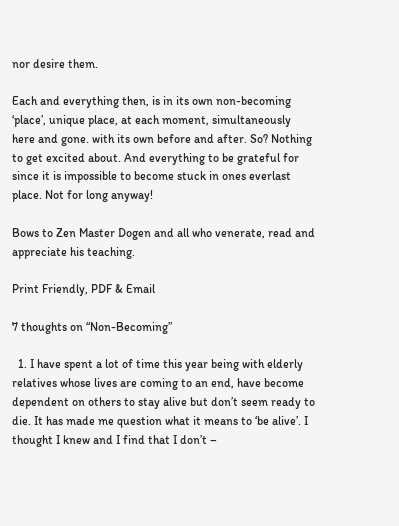nor desire them.

Each and everything then, is in its own non-becoming ‘place’, unique place, at each moment, simultaneously here and gone. with its own before and after. So? Nothing to get excited about. And everything to be grateful for since it is impossible to become stuck in ones everlast place. Not for long anyway!

Bows to Zen Master Dogen and all who venerate, read and appreciate his teaching.

Print Friendly, PDF & Email

7 thoughts on “Non-Becoming”

  1. I have spent a lot of time this year being with elderly relatives whose lives are coming to an end, have become dependent on others to stay alive but don’t seem ready to die. It has made me question what it means to ‘be alive’. I thought I knew and I find that I don’t –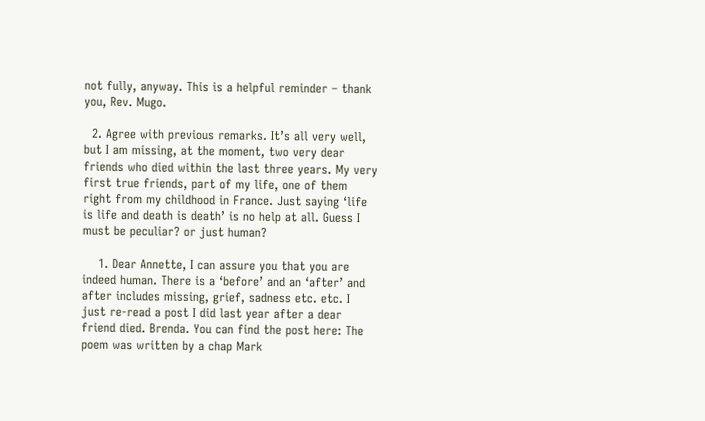not fully, anyway. This is a helpful reminder – thank you, Rev. Mugo.

  2. Agree with previous remarks. It’s all very well, but I am missing, at the moment, two very dear friends who died within the last three years. My very first true friends, part of my life, one of them right from my childhood in France. Just saying ‘life is life and death is death’ is no help at all. Guess I must be peculiar? or just human?

    1. Dear Annette, I can assure you that you are indeed human. There is a ‘before’ and an ‘after’ and after includes missing, grief, sadness etc. etc. I just re-read a post I did last year after a dear friend died. Brenda. You can find the post here: The poem was written by a chap Mark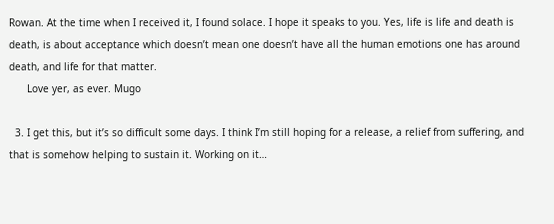Rowan. At the time when I received it, I found solace. I hope it speaks to you. Yes, life is life and death is death, is about acceptance which doesn’t mean one doesn’t have all the human emotions one has around death, and life for that matter.
      Love yer, as ever. Mugo

  3. I get this, but it’s so difficult some days. I think I’m still hoping for a release, a relief from suffering, and that is somehow helping to sustain it. Working on it…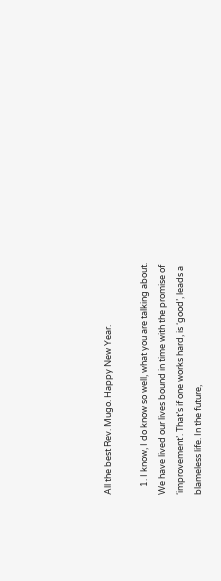All the best Rev. Mugo. Happy New Year.

    1. I know, I do know so well, what you are talking about. We have lived our lives bound in time with the promise of ‘improvement’. That’s if one works hard, is ‘good’, leads a blameless life. In the future,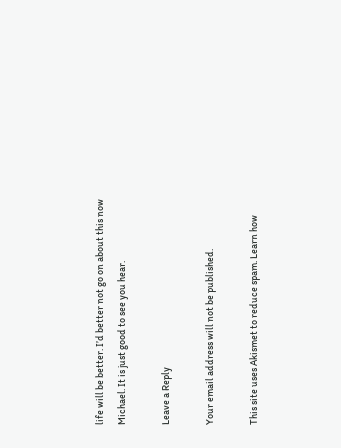life will be better. I’d better not go on about this now Michael. It is just good to see you hear.

Leave a Reply

Your email address will not be published.

This site uses Akismet to reduce spam. Learn how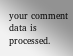your comment data is processed.